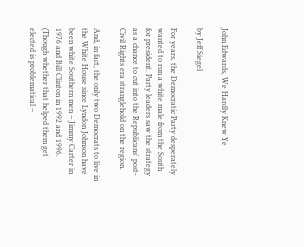John Edwards, We Hardly Knew Ye

by Jeff Siegel

For years, the Democratic Party desperately wanted to run a white male from the South for president. Party leaders saw the strategy as a chance to cut into the Republicans' post-Civil Rights era stranglehold on the region.

And, in fact, the only two Democrats to live in the White House since Lyndon Johnson have been white Southern men – Jimmy Carter in 1976 and Bill Clinton in 1992 and 1996. (Though whether that helped them get elected is problematical –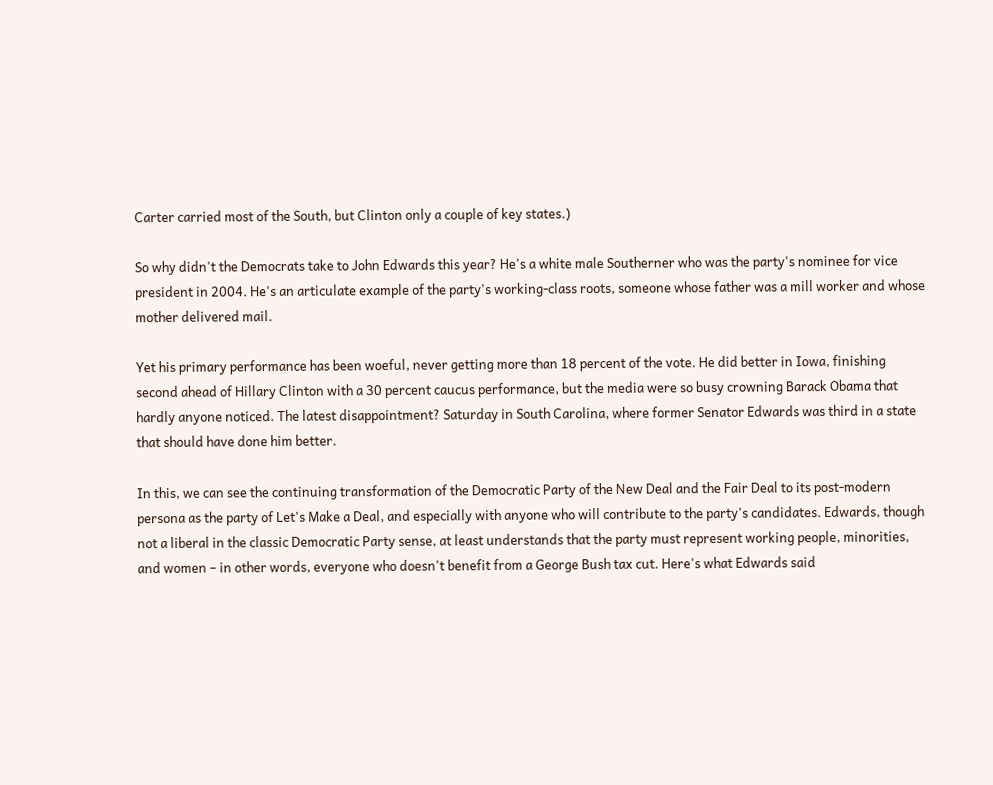Carter carried most of the South, but Clinton only a couple of key states.)

So why didn't the Democrats take to John Edwards this year? He's a white male Southerner who was the party's nominee for vice president in 2004. He's an articulate example of the party's working-class roots, someone whose father was a mill worker and whose mother delivered mail.

Yet his primary performance has been woeful, never getting more than 18 percent of the vote. He did better in Iowa, finishing second ahead of Hillary Clinton with a 30 percent caucus performance, but the media were so busy crowning Barack Obama that hardly anyone noticed. The latest disappointment? Saturday in South Carolina, where former Senator Edwards was third in a state that should have done him better.

In this, we can see the continuing transformation of the Democratic Party of the New Deal and the Fair Deal to its post-modern persona as the party of Let's Make a Deal, and especially with anyone who will contribute to the party's candidates. Edwards, though not a liberal in the classic Democratic Party sense, at least understands that the party must represent working people, minorities, and women – in other words, everyone who doesn't benefit from a George Bush tax cut. Here's what Edwards said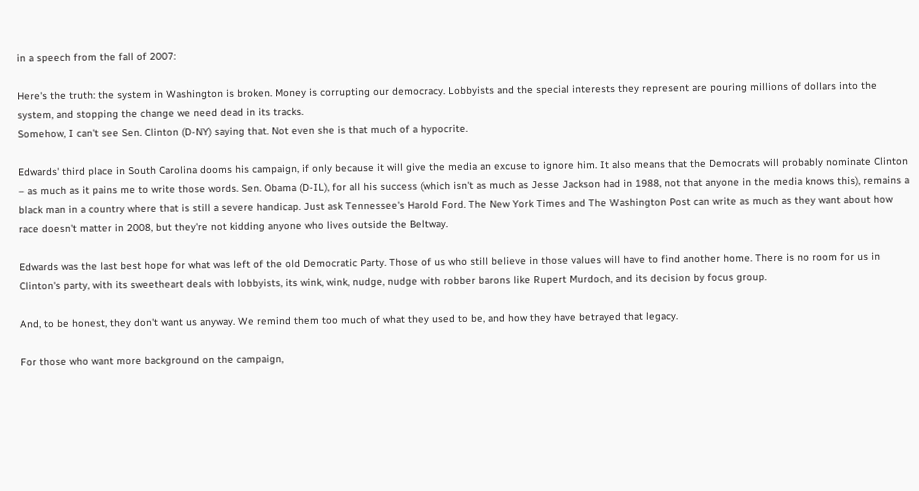in a speech from the fall of 2007:

Here's the truth: the system in Washington is broken. Money is corrupting our democracy. Lobbyists and the special interests they represent are pouring millions of dollars into the system, and stopping the change we need dead in its tracks.
Somehow, I can't see Sen. Clinton (D-NY) saying that. Not even she is that much of a hypocrite.

Edwards' third place in South Carolina dooms his campaign, if only because it will give the media an excuse to ignore him. It also means that the Democrats will probably nominate Clinton – as much as it pains me to write those words. Sen. Obama (D-IL), for all his success (which isn't as much as Jesse Jackson had in 1988, not that anyone in the media knows this), remains a black man in a country where that is still a severe handicap. Just ask Tennessee's Harold Ford. The New York Times and The Washington Post can write as much as they want about how race doesn't matter in 2008, but they're not kidding anyone who lives outside the Beltway.

Edwards was the last best hope for what was left of the old Democratic Party. Those of us who still believe in those values will have to find another home. There is no room for us in Clinton's party, with its sweetheart deals with lobbyists, its wink, wink, nudge, nudge with robber barons like Rupert Murdoch, and its decision by focus group.

And, to be honest, they don't want us anyway. We remind them too much of what they used to be, and how they have betrayed that legacy.

For those who want more background on the campaign,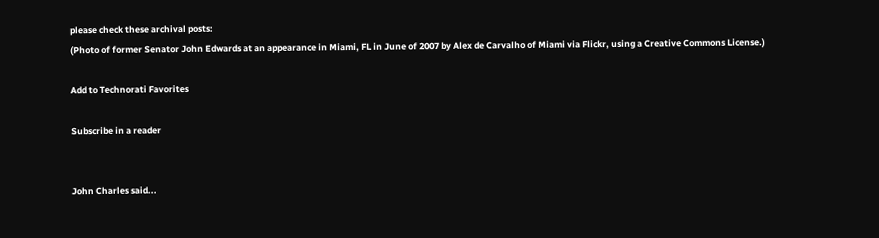please check these archival posts:
(Photo of former Senator John Edwards at an appearance in Miami, FL in June of 2007 by Alex de Carvalho of Miami via Flickr, using a Creative Commons License.)

Add to Technorati Favorites

Subscribe in a reader


John Charles said...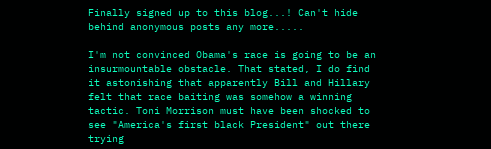Finally signed up to this blog...! Can't hide behind anonymous posts any more.....

I'm not convinced Obama's race is going to be an insurmountable obstacle. That stated, I do find it astonishing that apparently Bill and Hillary felt that race baiting was somehow a winning tactic. Toni Morrison must have been shocked to see "America's first black President" out there trying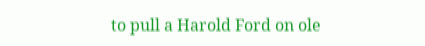to pull a Harold Ford on ole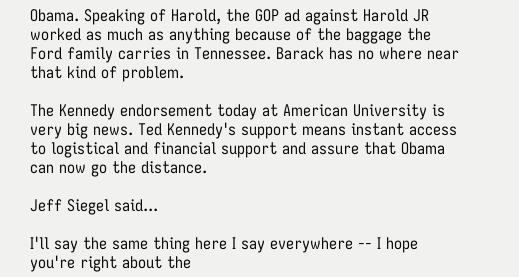Obama. Speaking of Harold, the GOP ad against Harold JR worked as much as anything because of the baggage the Ford family carries in Tennessee. Barack has no where near that kind of problem.

The Kennedy endorsement today at American University is very big news. Ted Kennedy's support means instant access to logistical and financial support and assure that Obama can now go the distance.

Jeff Siegel said...

I'll say the same thing here I say everywhere -- I hope you're right about the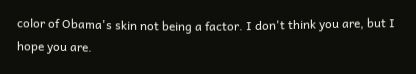color of Obama's skin not being a factor. I don't think you are, but I hope you are.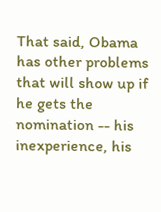That said, Obama has other problems that will show up if he gets the nomination -- his inexperience, his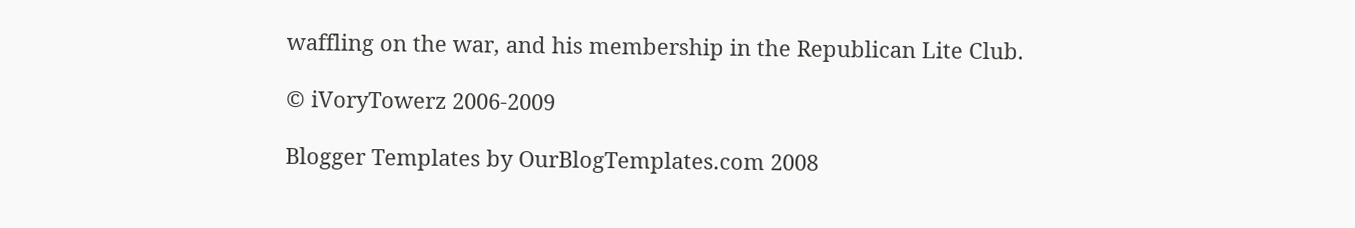waffling on the war, and his membership in the Republican Lite Club.

© iVoryTowerz 2006-2009

Blogger Templates by OurBlogTemplates.com 2008